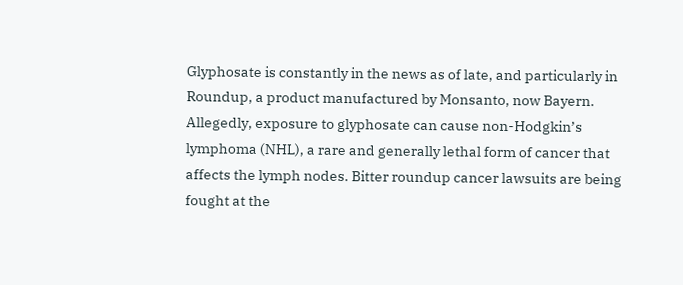Glyphosate is constantly in the news as of late, and particularly in Roundup, a product manufactured by Monsanto, now Bayern. Allegedly, exposure to glyphosate can cause non-Hodgkin’s lymphoma (NHL), a rare and generally lethal form of cancer that affects the lymph nodes. Bitter roundup cancer lawsuits are being fought at the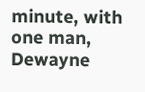minute, with one man, Dewayne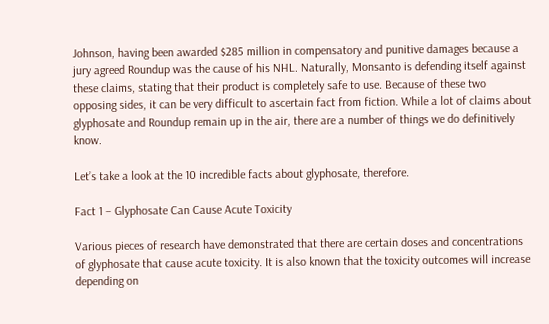Johnson, having been awarded $285 million in compensatory and punitive damages because a jury agreed Roundup was the cause of his NHL. Naturally, Monsanto is defending itself against these claims, stating that their product is completely safe to use. Because of these two opposing sides, it can be very difficult to ascertain fact from fiction. While a lot of claims about glyphosate and Roundup remain up in the air, there are a number of things we do definitively know.

Let’s take a look at the 10 incredible facts about glyphosate, therefore.

Fact 1 – Glyphosate Can Cause Acute Toxicity

Various pieces of research have demonstrated that there are certain doses and concentrations of glyphosate that cause acute toxicity. It is also known that the toxicity outcomes will increase depending on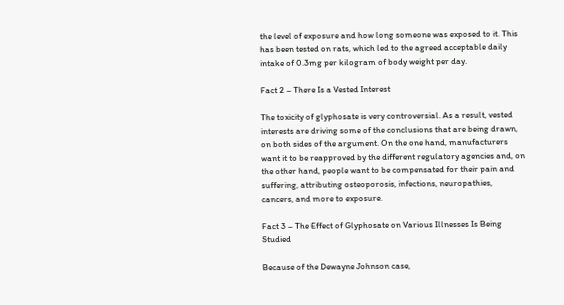the level of exposure and how long someone was exposed to it. This has been tested on rats, which led to the agreed acceptable daily intake of 0.3mg per kilogram of body weight per day.

Fact 2 – There Is a Vested Interest

The toxicity of glyphosate is very controversial. As a result, vested interests are driving some of the conclusions that are being drawn, on both sides of the argument. On the one hand, manufacturers want it to be reapproved by the different regulatory agencies and, on the other hand, people want to be compensated for their pain and suffering, attributing osteoporosis, infections, neuropathies, cancers, and more to exposure.

Fact 3 – The Effect of Glyphosate on Various Illnesses Is Being Studied

Because of the Dewayne Johnson case,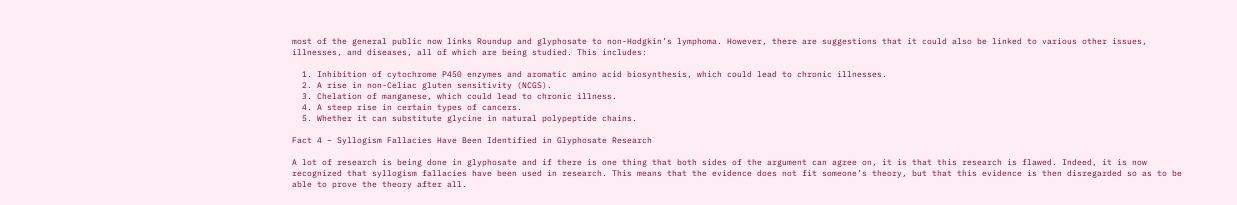most of the general public now links Roundup and glyphosate to non-Hodgkin’s lymphoma. However, there are suggestions that it could also be linked to various other issues, illnesses, and diseases, all of which are being studied. This includes:

  1. Inhibition of cytochrome P450 enzymes and aromatic amino acid biosynthesis, which could lead to chronic illnesses.
  2. A rise in non-Celiac gluten sensitivity (NCGS).
  3. Chelation of manganese, which could lead to chronic illness.
  4. A steep rise in certain types of cancers.
  5. Whether it can substitute glycine in natural polypeptide chains.

Fact 4 – Syllogism Fallacies Have Been Identified in Glyphosate Research

A lot of research is being done in glyphosate and if there is one thing that both sides of the argument can agree on, it is that this research is flawed. Indeed, it is now recognized that syllogism fallacies have been used in research. This means that the evidence does not fit someone’s theory, but that this evidence is then disregarded so as to be able to prove the theory after all.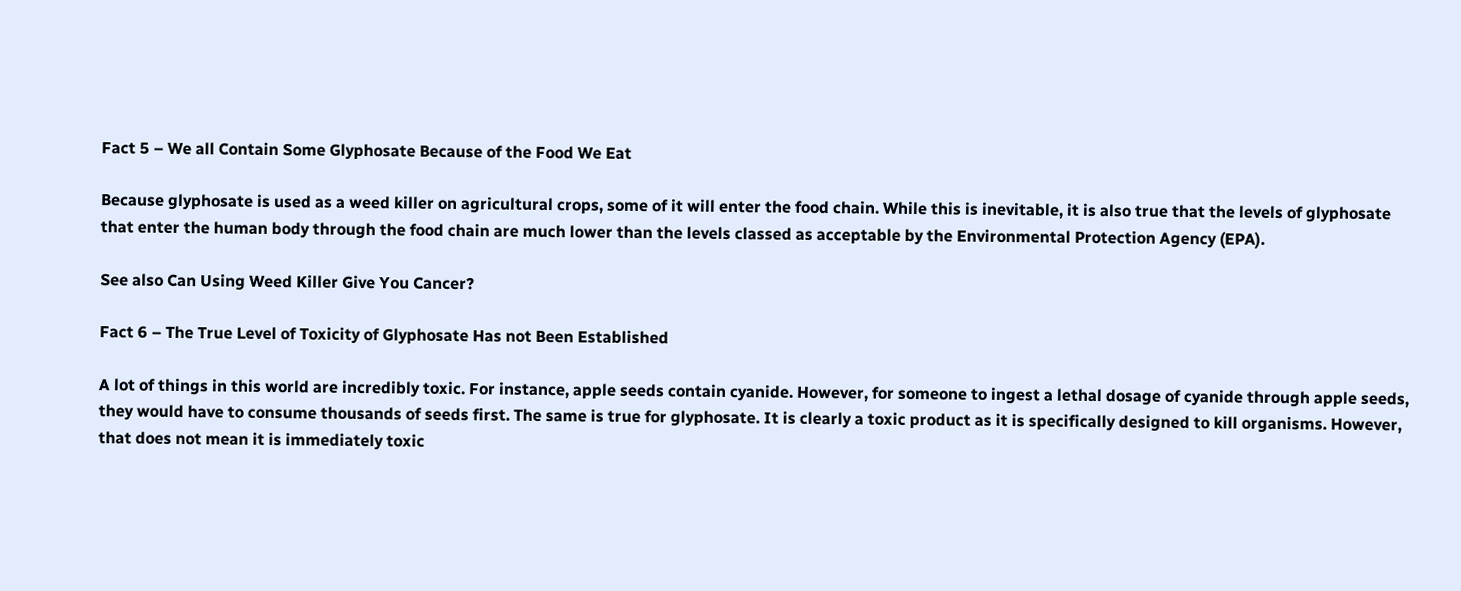Fact 5 – We all Contain Some Glyphosate Because of the Food We Eat

Because glyphosate is used as a weed killer on agricultural crops, some of it will enter the food chain. While this is inevitable, it is also true that the levels of glyphosate that enter the human body through the food chain are much lower than the levels classed as acceptable by the Environmental Protection Agency (EPA).

See also Can Using Weed Killer Give You Cancer?

Fact 6 – The True Level of Toxicity of Glyphosate Has not Been Established

A lot of things in this world are incredibly toxic. For instance, apple seeds contain cyanide. However, for someone to ingest a lethal dosage of cyanide through apple seeds, they would have to consume thousands of seeds first. The same is true for glyphosate. It is clearly a toxic product as it is specifically designed to kill organisms. However, that does not mean it is immediately toxic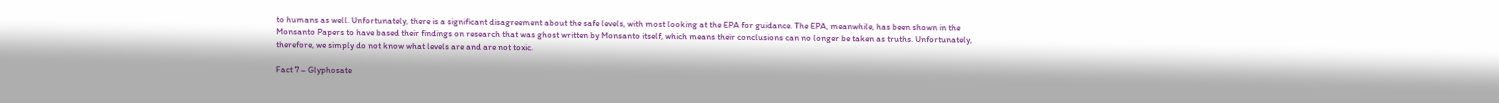to humans as well. Unfortunately, there is a significant disagreement about the safe levels, with most looking at the EPA for guidance. The EPA, meanwhile, has been shown in the Monsanto Papers to have based their findings on research that was ghost written by Monsanto itself, which means their conclusions can no longer be taken as truths. Unfortunately, therefore, we simply do not know what levels are and are not toxic.

Fact 7 – Glyphosate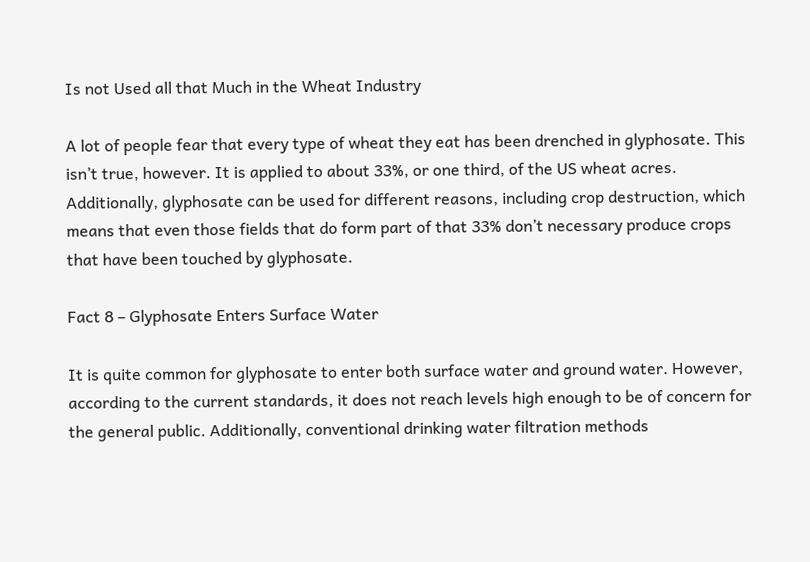Is not Used all that Much in the Wheat Industry

A lot of people fear that every type of wheat they eat has been drenched in glyphosate. This isn’t true, however. It is applied to about 33%, or one third, of the US wheat acres. Additionally, glyphosate can be used for different reasons, including crop destruction, which means that even those fields that do form part of that 33% don’t necessary produce crops that have been touched by glyphosate.

Fact 8 – Glyphosate Enters Surface Water

It is quite common for glyphosate to enter both surface water and ground water. However, according to the current standards, it does not reach levels high enough to be of concern for the general public. Additionally, conventional drinking water filtration methods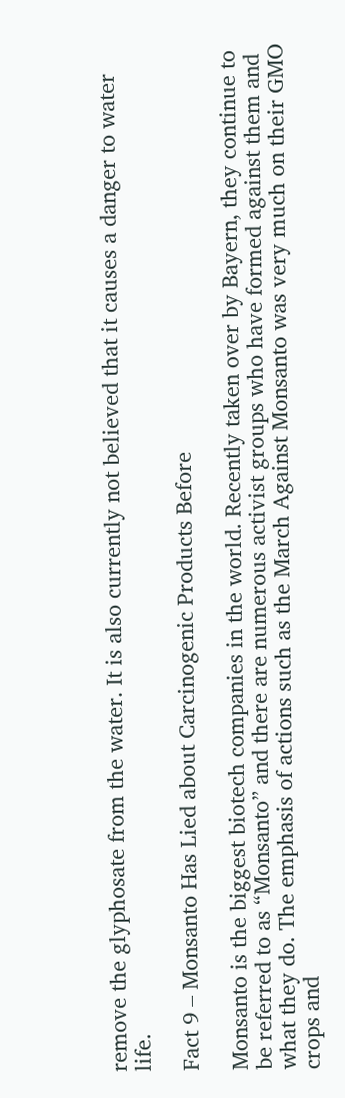remove the glyphosate from the water. It is also currently not believed that it causes a danger to water life.

Fact 9 – Monsanto Has Lied about Carcinogenic Products Before

Monsanto is the biggest biotech companies in the world. Recently taken over by Bayern, they continue to be referred to as “Monsanto” and there are numerous activist groups who have formed against them and what they do. The emphasis of actions such as the March Against Monsanto was very much on their GMO crops and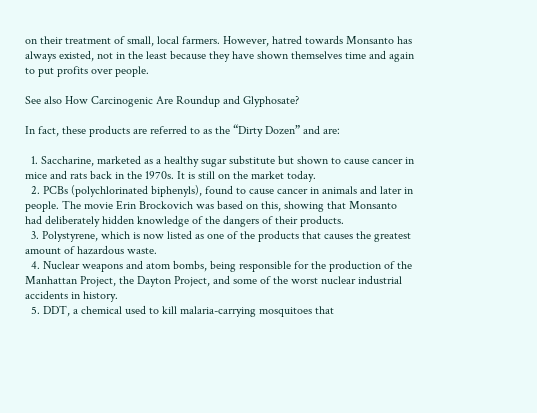on their treatment of small, local farmers. However, hatred towards Monsanto has always existed, not in the least because they have shown themselves time and again to put profits over people.

See also How Carcinogenic Are Roundup and Glyphosate?

In fact, these products are referred to as the “Dirty Dozen” and are:

  1. Saccharine, marketed as a healthy sugar substitute but shown to cause cancer in mice and rats back in the 1970s. It is still on the market today.
  2. PCBs (polychlorinated biphenyls), found to cause cancer in animals and later in people. The movie Erin Brockovich was based on this, showing that Monsanto had deliberately hidden knowledge of the dangers of their products.
  3. Polystyrene, which is now listed as one of the products that causes the greatest amount of hazardous waste.
  4. Nuclear weapons and atom bombs, being responsible for the production of the Manhattan Project, the Dayton Project, and some of the worst nuclear industrial accidents in history.
  5. DDT, a chemical used to kill malaria-carrying mosquitoes that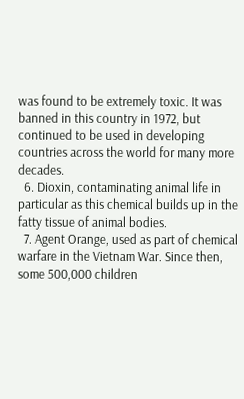was found to be extremely toxic. It was banned in this country in 1972, but continued to be used in developing countries across the world for many more decades.
  6. Dioxin, contaminating animal life in particular as this chemical builds up in the fatty tissue of animal bodies.
  7. Agent Orange, used as part of chemical warfare in the Vietnam War. Since then, some 500,000 children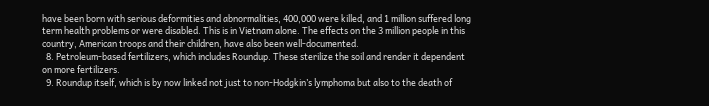have been born with serious deformities and abnormalities, 400,000 were killed, and 1 million suffered long term health problems or were disabled. This is in Vietnam alone. The effects on the 3 million people in this country, American troops and their children, have also been well-documented.
  8. Petroleum-based fertilizers, which includes Roundup. These sterilize the soil and render it dependent on more fertilizers.
  9. Roundup itself, which is by now linked not just to non-Hodgkin’s lymphoma but also to the death of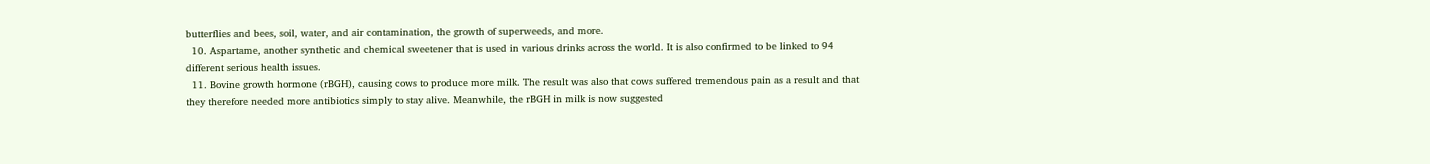butterflies and bees, soil, water, and air contamination, the growth of superweeds, and more.
  10. Aspartame, another synthetic and chemical sweetener that is used in various drinks across the world. It is also confirmed to be linked to 94 different serious health issues.
  11. Bovine growth hormone (rBGH), causing cows to produce more milk. The result was also that cows suffered tremendous pain as a result and that they therefore needed more antibiotics simply to stay alive. Meanwhile, the rBGH in milk is now suggested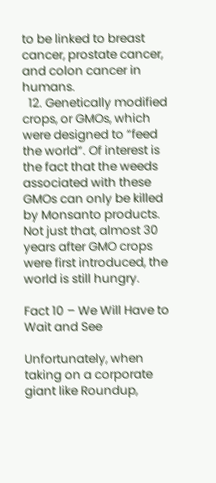to be linked to breast cancer, prostate cancer, and colon cancer in humans.
  12. Genetically modified crops, or GMOs, which were designed to “feed the world”. Of interest is the fact that the weeds associated with these GMOs can only be killed by Monsanto products. Not just that, almost 30 years after GMO crops were first introduced, the world is still hungry.

Fact 10 – We Will Have to Wait and See

Unfortunately, when taking on a corporate giant like Roundup,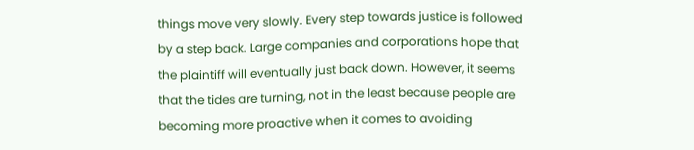things move very slowly. Every step towards justice is followed by a step back. Large companies and corporations hope that the plaintiff will eventually just back down. However, it seems that the tides are turning, not in the least because people are becoming more proactive when it comes to avoiding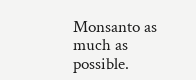Monsanto as much as possible.